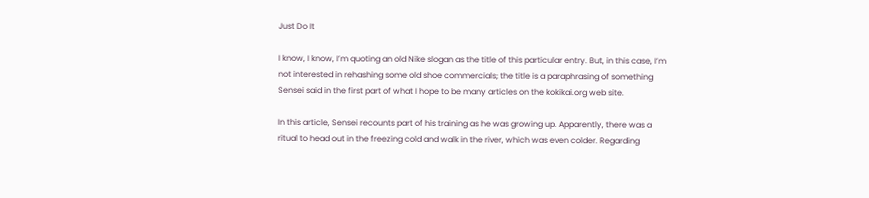Just Do It

I know, I know, I’m quoting an old Nike slogan as the title of this particular entry. But, in this case, I’m not interested in rehashing some old shoe commercials; the title is a paraphrasing of something Sensei said in the first part of what I hope to be many articles on the kokikai.org web site.

In this article, Sensei recounts part of his training as he was growing up. Apparently, there was a ritual to head out in the freezing cold and walk in the river, which was even colder. Regarding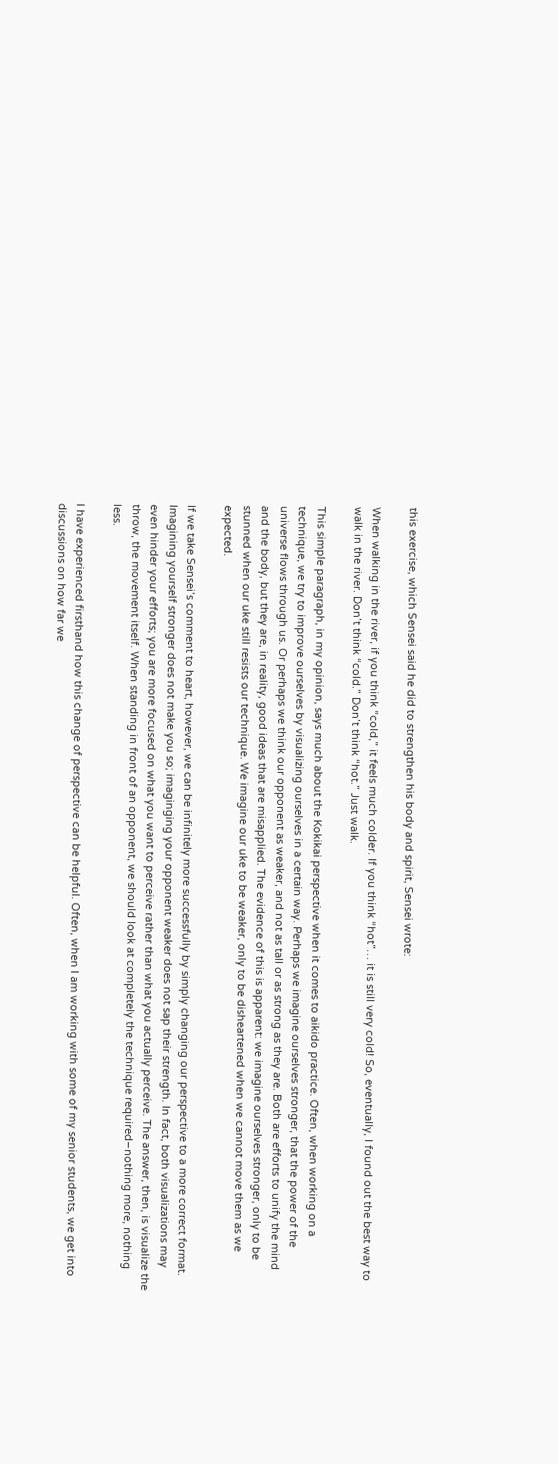this exercise, which Sensei said he did to strengthen his body and spirit, Sensei wrote:

When walking in the river, if you think “cold,” it feels much colder. If you think “hot”… it is still very cold! So, eventually, I found out the best way to walk in the river. Don’t think “cold.” Don’t think “hot.” Just walk.

This simple paragraph, in my opinion, says much about the Kokikai perspective when it comes to aikido practice. Often, when working on a technique, we try to improve ourselves by visualizing ourselves in a certain way. Perhaps we imagine ourselves stronger, that the power of the universe flows through us. Or perhaps we think our opponent as weaker, and not as tall or as strong as they are. Both are efforts to unify the mind and the body, but they are, in reality, good ideas that are misapplied. The evidence of this is apparent: we imagine ourselves stronger, only to be stunned when our uke still resists our technique. We imagine our uke to be weaker, only to be disheartened when we cannot move them as we expected.

If we take Sensei’s comment to heart, however, we can be infinitely more successfully by simply changing our perspective to a more correct format. Imagining yourself stronger does not make you so; imaginging your opponent weaker does not sap their strength. In fact, both visualizations may even hinder your efforts; you are more focused on what you want to perceive rather than what you actually perceive. The answer, then, is visualize the throw, the movement itself. When standing in front of an opponent, we should look at completely the technique required–nothing more, nothing less.

I have experienced firsthand how this change of perspective can be helpful. Often, when I am working with some of my senior students, we get into discussions on how far we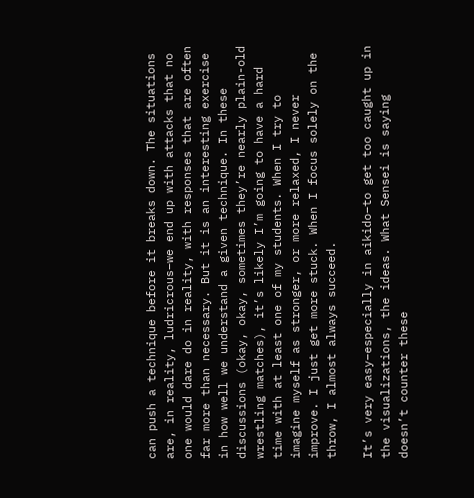can push a technique before it breaks down. The situations are, in reality, ludricrous–we end up with attacks that no one would dare do in reality, with responses that are often far more than necessary. But it is an interesting exercise in how well we understand a given technique. In these discussions (okay, okay, sometimes they’re nearly plain-old wrestling matches), it’s likely I’m going to have a hard time with at least one of my students. When I try to imagine myself as stronger, or more relaxed, I never improve. I just get more stuck. When I focus solely on the throw, I almost always succeed.

It’s very easy–especially in aikido–to get too caught up in the visualizations, the ideas. What Sensei is saying doesn’t counter these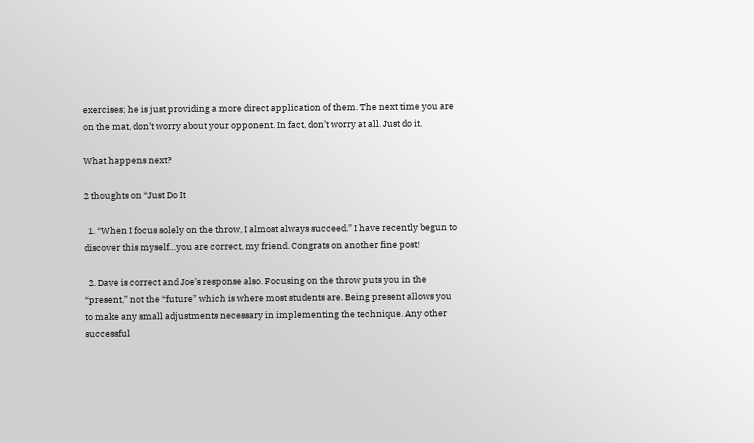exercises; he is just providing a more direct application of them. The next time you are on the mat, don’t worry about your opponent. In fact, don’t worry at all. Just do it.

What happens next?

2 thoughts on “Just Do It

  1. “When I focus solely on the throw, I almost always succeed.” I have recently begun to discover this myself…you are correct, my friend. Congrats on another fine post!

  2. Dave is correct and Joe’s response also. Focusing on the throw puts you in the “present,” not the “future” which is where most students are. Being present allows you to make any small adjustments necessary in implementing the technique. Any other successful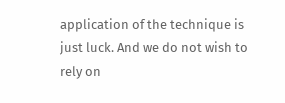application of the technique is just luck. And we do not wish to rely on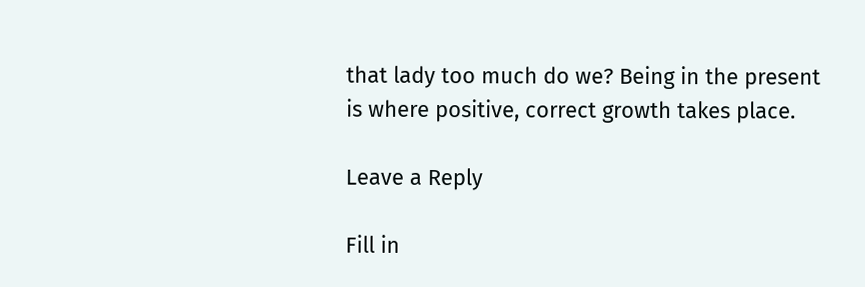that lady too much do we? Being in the present is where positive, correct growth takes place.

Leave a Reply

Fill in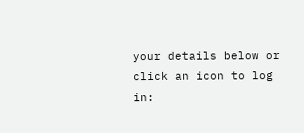your details below or click an icon to log in: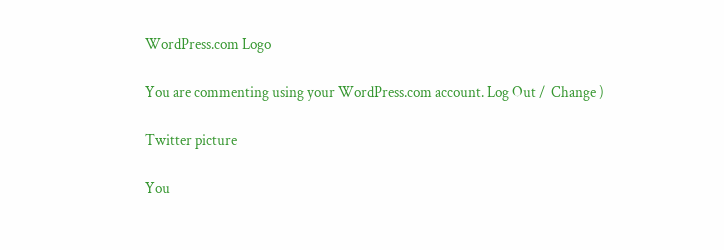WordPress.com Logo

You are commenting using your WordPress.com account. Log Out /  Change )

Twitter picture

You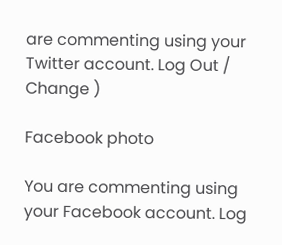are commenting using your Twitter account. Log Out /  Change )

Facebook photo

You are commenting using your Facebook account. Log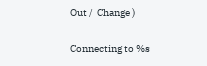Out /  Change )

Connecting to %s